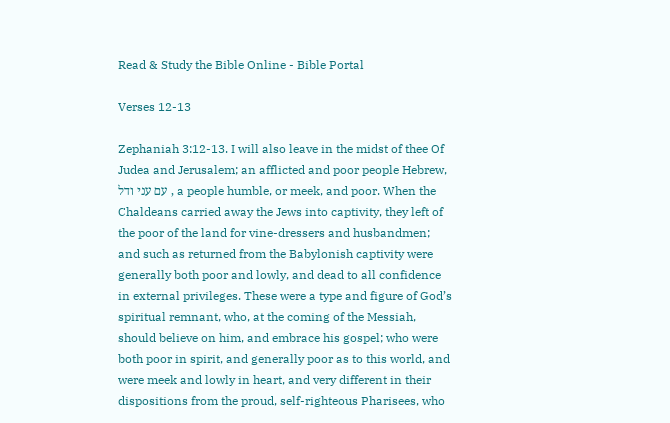Read & Study the Bible Online - Bible Portal

Verses 12-13

Zephaniah 3:12-13. I will also leave in the midst of thee Of Judea and Jerusalem; an afflicted and poor people Hebrew, עם עני ודל , a people humble, or meek, and poor. When the Chaldeans carried away the Jews into captivity, they left of the poor of the land for vine-dressers and husbandmen; and such as returned from the Babylonish captivity were generally both poor and lowly, and dead to all confidence in external privileges. These were a type and figure of God’s spiritual remnant, who, at the coming of the Messiah, should believe on him, and embrace his gospel; who were both poor in spirit, and generally poor as to this world, and were meek and lowly in heart, and very different in their dispositions from the proud, self-righteous Pharisees, who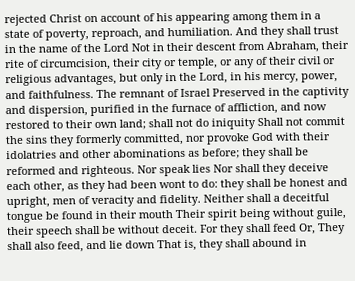rejected Christ on account of his appearing among them in a state of poverty, reproach, and humiliation. And they shall trust in the name of the Lord Not in their descent from Abraham, their rite of circumcision, their city or temple, or any of their civil or religious advantages, but only in the Lord, in his mercy, power, and faithfulness. The remnant of Israel Preserved in the captivity and dispersion, purified in the furnace of affliction, and now restored to their own land; shall not do iniquity Shall not commit the sins they formerly committed, nor provoke God with their idolatries and other abominations as before; they shall be reformed and righteous. Nor speak lies Nor shall they deceive each other, as they had been wont to do: they shall be honest and upright, men of veracity and fidelity. Neither shall a deceitful tongue be found in their mouth Their spirit being without guile, their speech shall be without deceit. For they shall feed Or, They shall also feed, and lie down That is, they shall abound in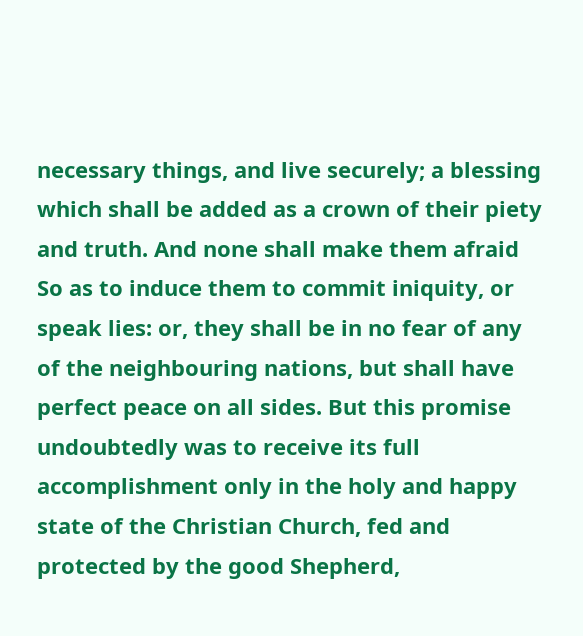necessary things, and live securely; a blessing which shall be added as a crown of their piety and truth. And none shall make them afraid So as to induce them to commit iniquity, or speak lies: or, they shall be in no fear of any of the neighbouring nations, but shall have perfect peace on all sides. But this promise undoubtedly was to receive its full accomplishment only in the holy and happy state of the Christian Church, fed and protected by the good Shepherd,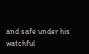and safe under his watchful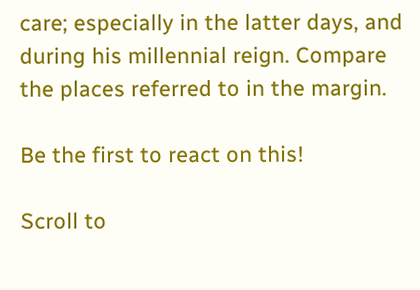care; especially in the latter days, and during his millennial reign. Compare the places referred to in the margin.

Be the first to react on this!

Scroll to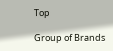Top

Group of Brands